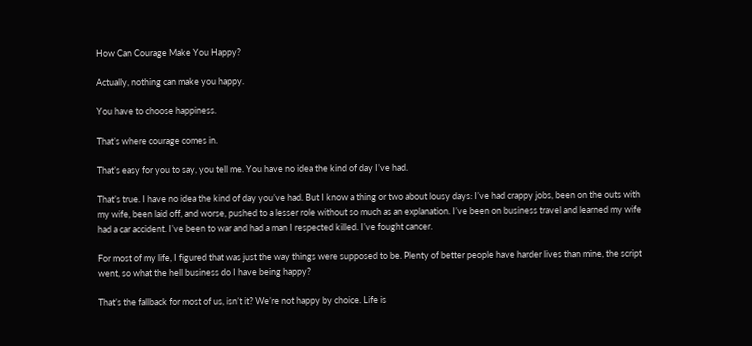How Can Courage Make You Happy?

Actually, nothing can make you happy.

You have to choose happiness.

That’s where courage comes in.

That’s easy for you to say, you tell me. You have no idea the kind of day I’ve had.

That’s true. I have no idea the kind of day you’ve had. But I know a thing or two about lousy days: I’ve had crappy jobs, been on the outs with my wife, been laid off, and worse, pushed to a lesser role without so much as an explanation. I’ve been on business travel and learned my wife had a car accident. I’ve been to war and had a man I respected killed. I’ve fought cancer.

For most of my life, I figured that was just the way things were supposed to be. Plenty of better people have harder lives than mine, the script went, so what the hell business do I have being happy?

That’s the fallback for most of us, isn’t it? We’re not happy by choice. Life is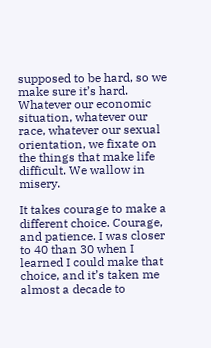supposed to be hard, so we make sure it’s hard. Whatever our economic situation, whatever our race, whatever our sexual orientation, we fixate on the things that make life difficult. We wallow in misery.

It takes courage to make a different choice. Courage, and patience. I was closer to 40 than 30 when I learned I could make that choice, and it’s taken me almost a decade to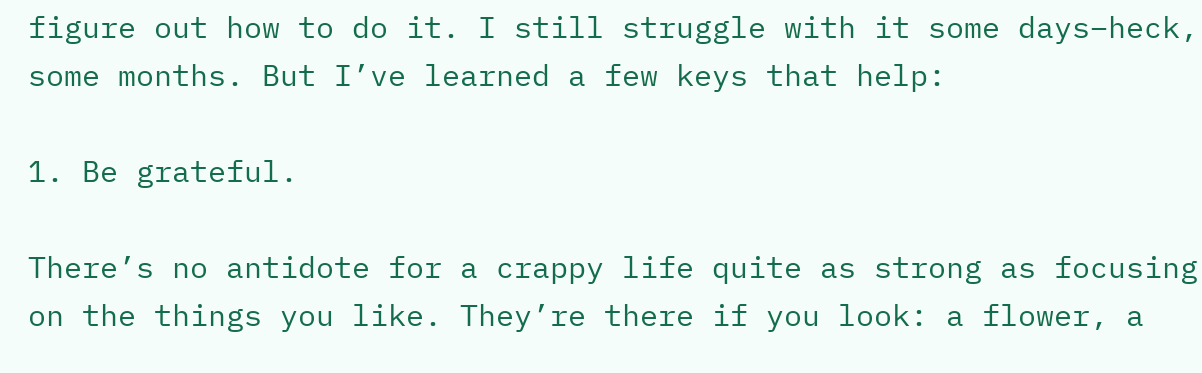figure out how to do it. I still struggle with it some days–heck, some months. But I’ve learned a few keys that help:

1. Be grateful.

There’s no antidote for a crappy life quite as strong as focusing on the things you like. They’re there if you look: a flower, a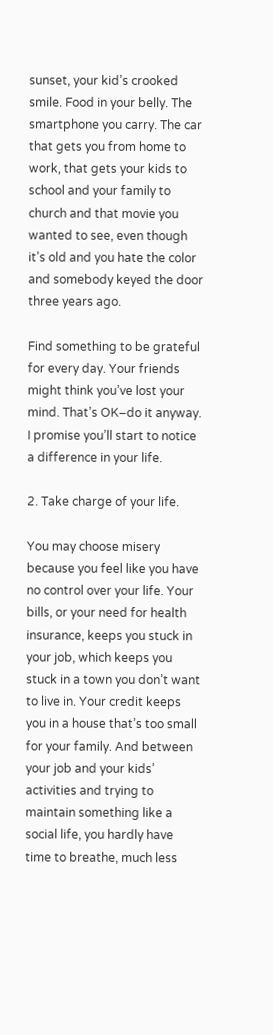sunset, your kid’s crooked smile. Food in your belly. The smartphone you carry. The car that gets you from home to work, that gets your kids to school and your family to church and that movie you wanted to see, even though it’s old and you hate the color and somebody keyed the door three years ago.

Find something to be grateful for every day. Your friends might think you’ve lost your mind. That’s OK–do it anyway. I promise you’ll start to notice a difference in your life.

2. Take charge of your life.

You may choose misery because you feel like you have no control over your life. Your bills, or your need for health insurance, keeps you stuck in your job, which keeps you stuck in a town you don’t want to live in. Your credit keeps you in a house that’s too small for your family. And between your job and your kids’ activities and trying to maintain something like a social life, you hardly have time to breathe, much less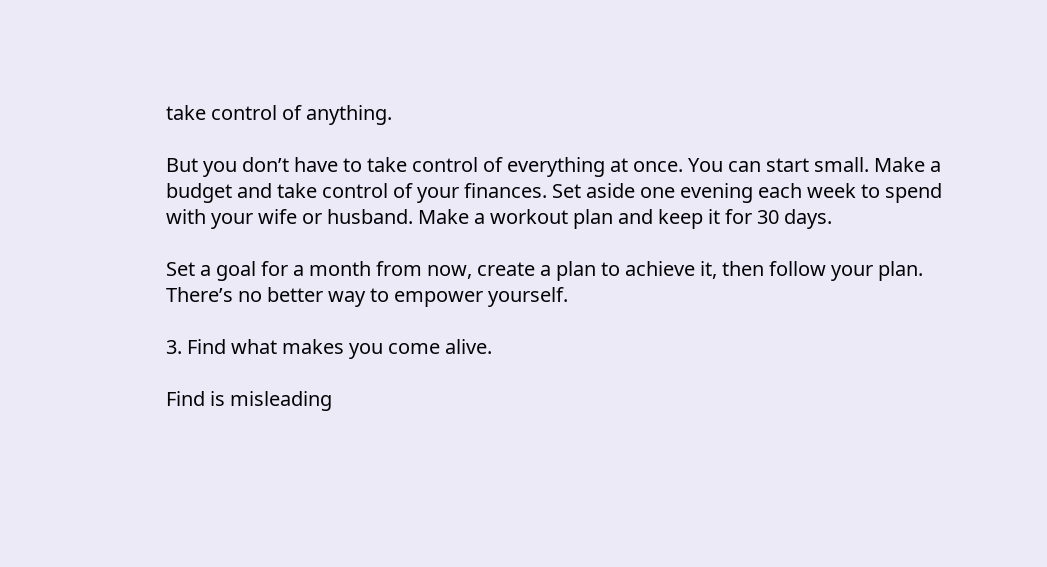take control of anything.

But you don’t have to take control of everything at once. You can start small. Make a budget and take control of your finances. Set aside one evening each week to spend with your wife or husband. Make a workout plan and keep it for 30 days.

Set a goal for a month from now, create a plan to achieve it, then follow your plan. There’s no better way to empower yourself.

3. Find what makes you come alive.

Find is misleading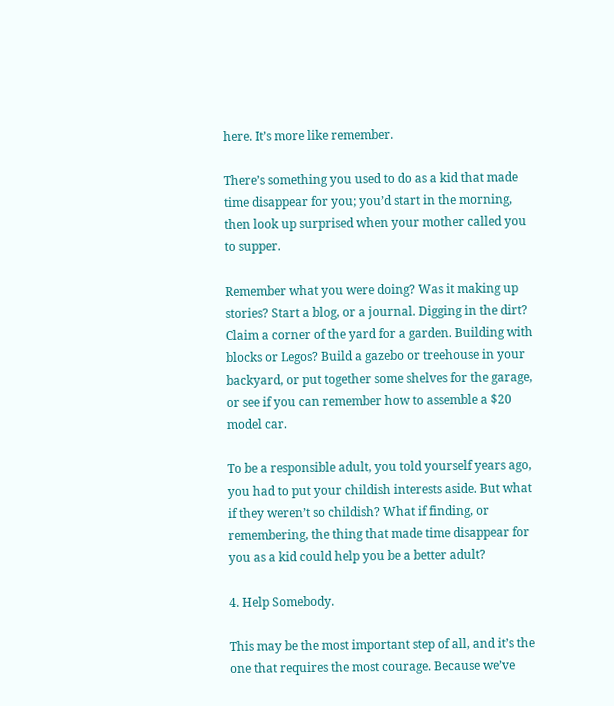here. It’s more like remember.

There’s something you used to do as a kid that made time disappear for you; you’d start in the morning, then look up surprised when your mother called you to supper.

Remember what you were doing? Was it making up stories? Start a blog, or a journal. Digging in the dirt? Claim a corner of the yard for a garden. Building with blocks or Legos? Build a gazebo or treehouse in your backyard, or put together some shelves for the garage, or see if you can remember how to assemble a $20 model car.

To be a responsible adult, you told yourself years ago, you had to put your childish interests aside. But what if they weren’t so childish? What if finding, or remembering, the thing that made time disappear for you as a kid could help you be a better adult?

4. Help Somebody.

This may be the most important step of all, and it’s the one that requires the most courage. Because we’ve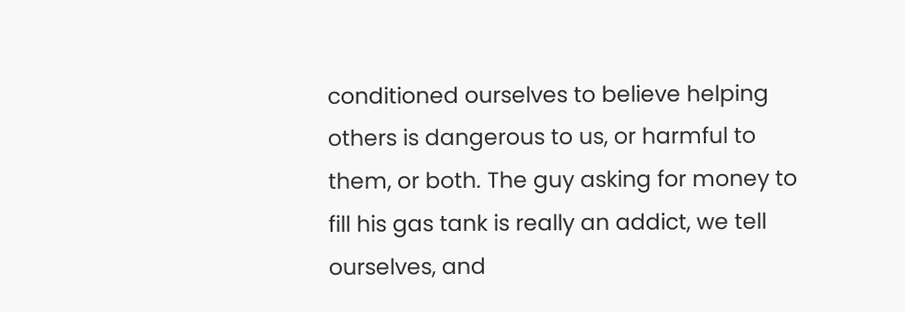conditioned ourselves to believe helping others is dangerous to us, or harmful to them, or both. The guy asking for money to fill his gas tank is really an addict, we tell ourselves, and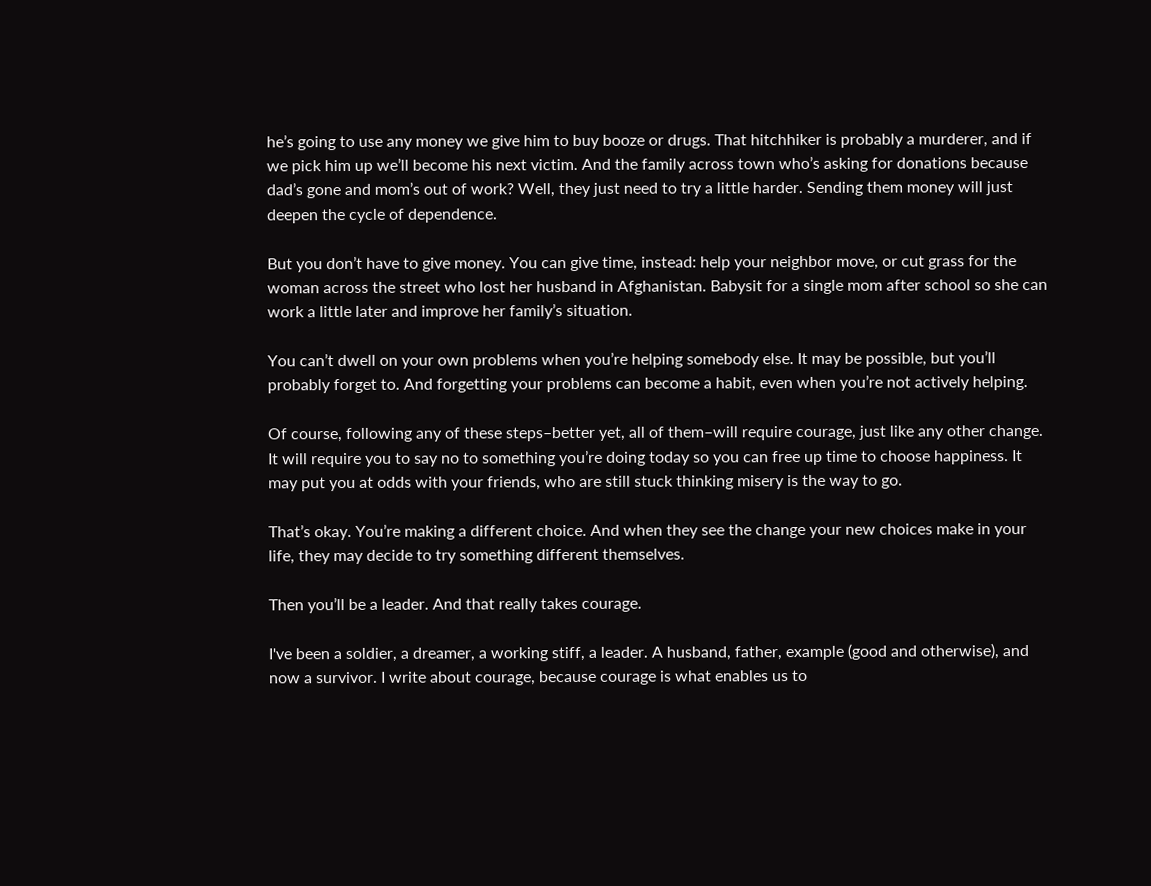he’s going to use any money we give him to buy booze or drugs. That hitchhiker is probably a murderer, and if we pick him up we’ll become his next victim. And the family across town who’s asking for donations because dad’s gone and mom’s out of work? Well, they just need to try a little harder. Sending them money will just deepen the cycle of dependence.

But you don’t have to give money. You can give time, instead: help your neighbor move, or cut grass for the woman across the street who lost her husband in Afghanistan. Babysit for a single mom after school so she can work a little later and improve her family’s situation.

You can’t dwell on your own problems when you’re helping somebody else. It may be possible, but you’ll probably forget to. And forgetting your problems can become a habit, even when you’re not actively helping.

Of course, following any of these steps–better yet, all of them–will require courage, just like any other change. It will require you to say no to something you’re doing today so you can free up time to choose happiness. It may put you at odds with your friends, who are still stuck thinking misery is the way to go.

That’s okay. You’re making a different choice. And when they see the change your new choices make in your life, they may decide to try something different themselves.

Then you’ll be a leader. And that really takes courage.

I've been a soldier, a dreamer, a working stiff, a leader. A husband, father, example (good and otherwise), and now a survivor. I write about courage, because courage is what enables us to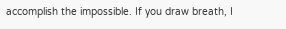accomplish the impossible. If you draw breath, I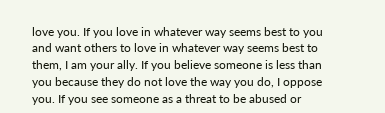love you. If you love in whatever way seems best to you and want others to love in whatever way seems best to them, I am your ally. If you believe someone is less than you because they do not love the way you do, I oppose you. If you see someone as a threat to be abused or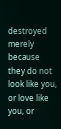destroyed merely because they do not look like you, or love like you, or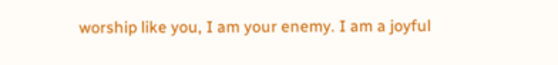worship like you, I am your enemy. I am a joyful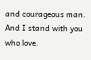and courageous man. And I stand with you who love.